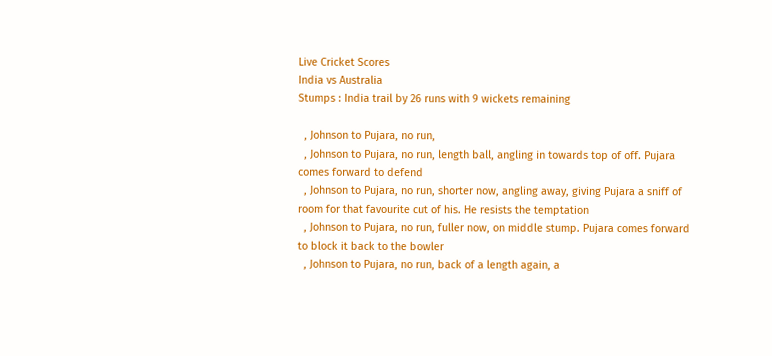Live Cricket Scores
India vs Australia
Stumps : India trail by 26 runs with 9 wickets remaining

  , Johnson to Pujara, no run,
  , Johnson to Pujara, no run, length ball, angling in towards top of off. Pujara comes forward to defend
  , Johnson to Pujara, no run, shorter now, angling away, giving Pujara a sniff of room for that favourite cut of his. He resists the temptation
  , Johnson to Pujara, no run, fuller now, on middle stump. Pujara comes forward to block it back to the bowler
  , Johnson to Pujara, no run, back of a length again, a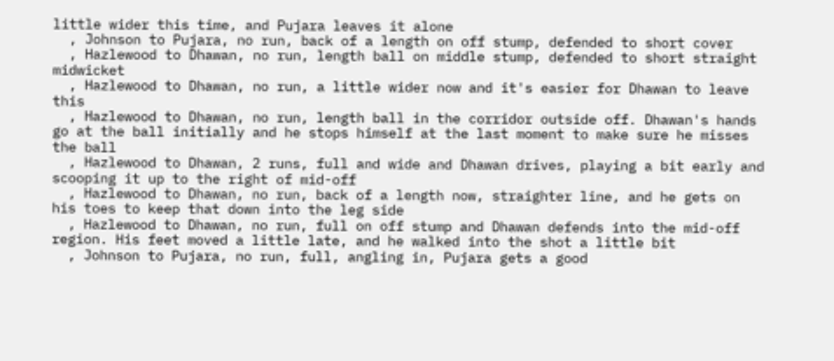little wider this time, and Pujara leaves it alone
  , Johnson to Pujara, no run, back of a length on off stump, defended to short cover
  , Hazlewood to Dhawan, no run, length ball on middle stump, defended to short straight midwicket
  , Hazlewood to Dhawan, no run, a little wider now and it's easier for Dhawan to leave this
  , Hazlewood to Dhawan, no run, length ball in the corridor outside off. Dhawan's hands go at the ball initially and he stops himself at the last moment to make sure he misses the ball
  , Hazlewood to Dhawan, 2 runs, full and wide and Dhawan drives, playing a bit early and scooping it up to the right of mid-off
  , Hazlewood to Dhawan, no run, back of a length now, straighter line, and he gets on his toes to keep that down into the leg side
  , Hazlewood to Dhawan, no run, full on off stump and Dhawan defends into the mid-off region. His feet moved a little late, and he walked into the shot a little bit
  , Johnson to Pujara, no run, full, angling in, Pujara gets a good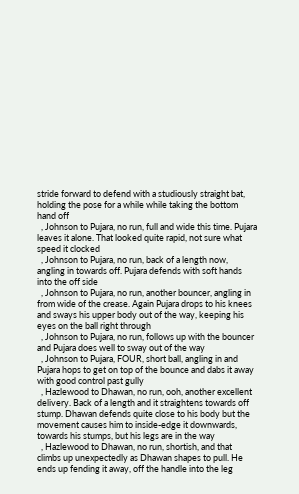stride forward to defend with a studiously straight bat, holding the pose for a while while taking the bottom hand off
  , Johnson to Pujara, no run, full and wide this time. Pujara leaves it alone. That looked quite rapid, not sure what speed it clocked
  , Johnson to Pujara, no run, back of a length now, angling in towards off. Pujara defends with soft hands into the off side
  , Johnson to Pujara, no run, another bouncer, angling in from wide of the crease. Again Pujara drops to his knees and sways his upper body out of the way, keeping his eyes on the ball right through
  , Johnson to Pujara, no run, follows up with the bouncer and Pujara does well to sway out of the way
  , Johnson to Pujara, FOUR, short ball, angling in and Pujara hops to get on top of the bounce and dabs it away with good control past gully
  , Hazlewood to Dhawan, no run, ooh, another excellent delivery. Back of a length and it straightens towards off stump. Dhawan defends quite close to his body but the movement causes him to inside-edge it downwards, towards his stumps, but his legs are in the way
  , Hazlewood to Dhawan, no run, shortish, and that climbs up unexpectedly as Dhawan shapes to pull. He ends up fending it away, off the handle into the leg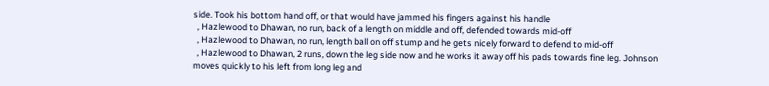side. Took his bottom hand off, or that would have jammed his fingers against his handle
  , Hazlewood to Dhawan, no run, back of a length on middle and off, defended towards mid-off
  , Hazlewood to Dhawan, no run, length ball on off stump and he gets nicely forward to defend to mid-off
  , Hazlewood to Dhawan, 2 runs, down the leg side now and he works it away off his pads towards fine leg. Johnson moves quickly to his left from long leg and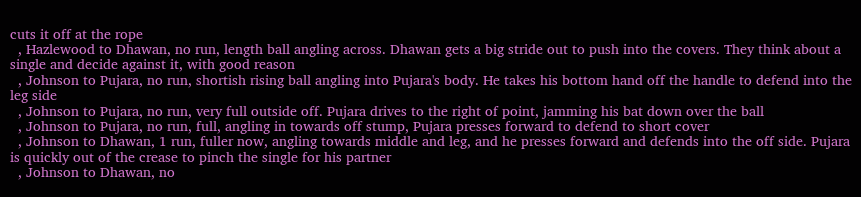cuts it off at the rope
  , Hazlewood to Dhawan, no run, length ball angling across. Dhawan gets a big stride out to push into the covers. They think about a single and decide against it, with good reason
  , Johnson to Pujara, no run, shortish rising ball angling into Pujara's body. He takes his bottom hand off the handle to defend into the leg side
  , Johnson to Pujara, no run, very full outside off. Pujara drives to the right of point, jamming his bat down over the ball
  , Johnson to Pujara, no run, full, angling in towards off stump, Pujara presses forward to defend to short cover
  , Johnson to Dhawan, 1 run, fuller now, angling towards middle and leg, and he presses forward and defends into the off side. Pujara is quickly out of the crease to pinch the single for his partner
  , Johnson to Dhawan, no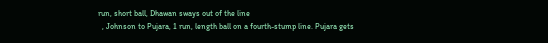run, short ball, Dhawan sways out of the line
  , Johnson to Pujara, 1 run, length ball on a fourth-stump line. Pujara gets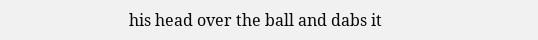his head over the ball and dabs it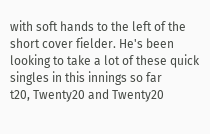with soft hands to the left of the short cover fielder. He's been looking to take a lot of these quick singles in this innings so far
t20, Twenty20 and Twenty20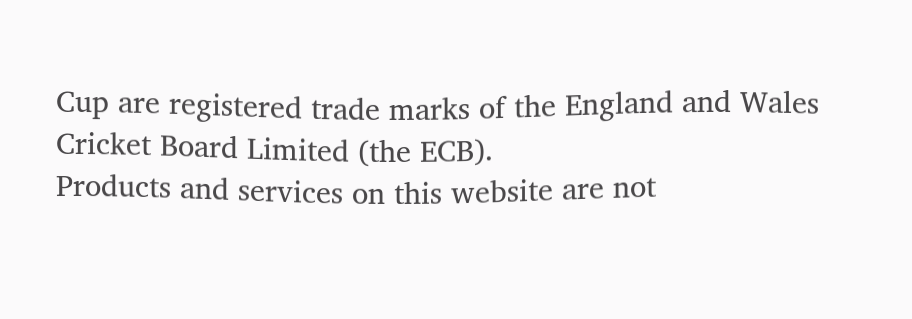Cup are registered trade marks of the England and Wales Cricket Board Limited (the ECB).
Products and services on this website are not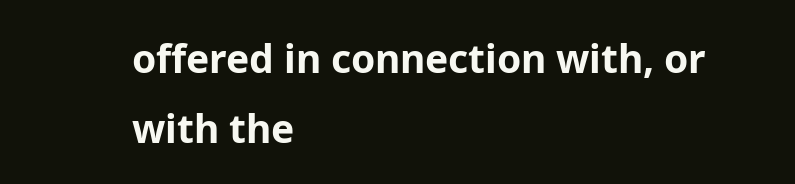offered in connection with, or with the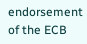endorsement of the ECB